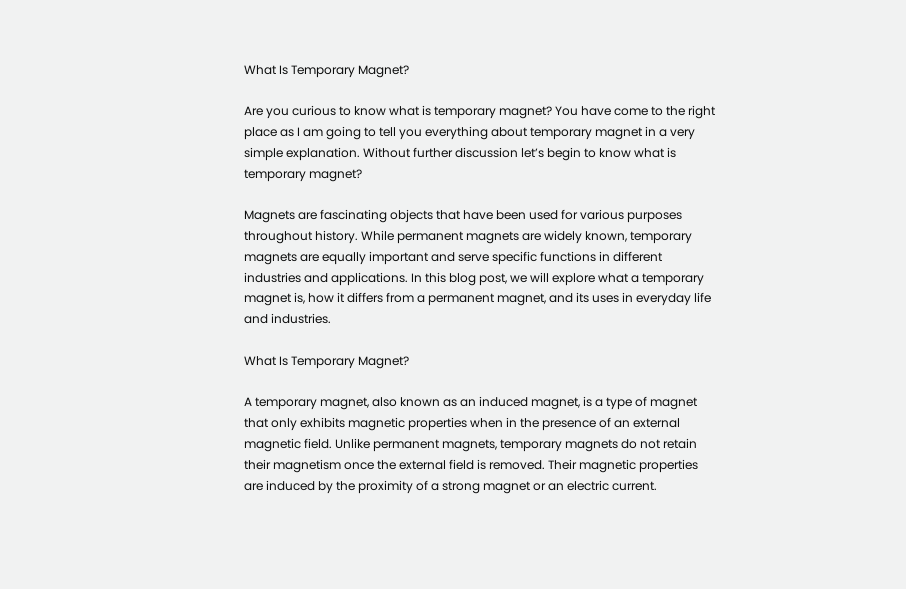What Is Temporary Magnet?

Are you curious to know what is temporary magnet? You have come to the right place as I am going to tell you everything about temporary magnet in a very simple explanation. Without further discussion let’s begin to know what is temporary magnet?

Magnets are fascinating objects that have been used for various purposes throughout history. While permanent magnets are widely known, temporary magnets are equally important and serve specific functions in different industries and applications. In this blog post, we will explore what a temporary magnet is, how it differs from a permanent magnet, and its uses in everyday life and industries.

What Is Temporary Magnet?

A temporary magnet, also known as an induced magnet, is a type of magnet that only exhibits magnetic properties when in the presence of an external magnetic field. Unlike permanent magnets, temporary magnets do not retain their magnetism once the external field is removed. Their magnetic properties are induced by the proximity of a strong magnet or an electric current.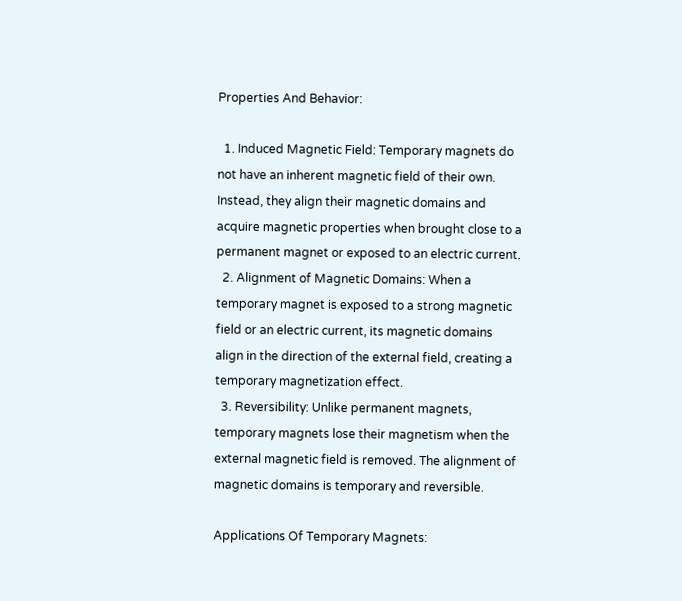Properties And Behavior:

  1. Induced Magnetic Field: Temporary magnets do not have an inherent magnetic field of their own. Instead, they align their magnetic domains and acquire magnetic properties when brought close to a permanent magnet or exposed to an electric current.
  2. Alignment of Magnetic Domains: When a temporary magnet is exposed to a strong magnetic field or an electric current, its magnetic domains align in the direction of the external field, creating a temporary magnetization effect.
  3. Reversibility: Unlike permanent magnets, temporary magnets lose their magnetism when the external magnetic field is removed. The alignment of magnetic domains is temporary and reversible.

Applications Of Temporary Magnets: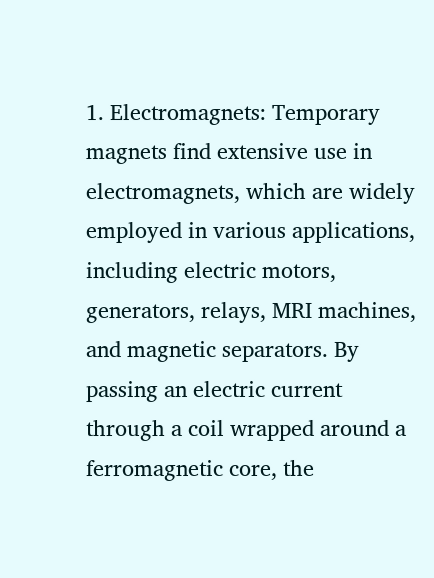1. Electromagnets: Temporary magnets find extensive use in electromagnets, which are widely employed in various applications, including electric motors, generators, relays, MRI machines, and magnetic separators. By passing an electric current through a coil wrapped around a ferromagnetic core, the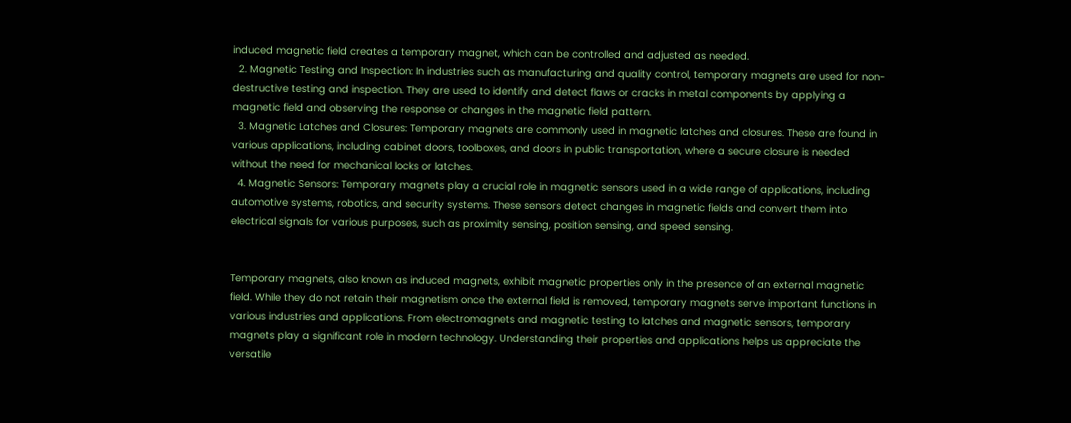induced magnetic field creates a temporary magnet, which can be controlled and adjusted as needed.
  2. Magnetic Testing and Inspection: In industries such as manufacturing and quality control, temporary magnets are used for non-destructive testing and inspection. They are used to identify and detect flaws or cracks in metal components by applying a magnetic field and observing the response or changes in the magnetic field pattern.
  3. Magnetic Latches and Closures: Temporary magnets are commonly used in magnetic latches and closures. These are found in various applications, including cabinet doors, toolboxes, and doors in public transportation, where a secure closure is needed without the need for mechanical locks or latches.
  4. Magnetic Sensors: Temporary magnets play a crucial role in magnetic sensors used in a wide range of applications, including automotive systems, robotics, and security systems. These sensors detect changes in magnetic fields and convert them into electrical signals for various purposes, such as proximity sensing, position sensing, and speed sensing.


Temporary magnets, also known as induced magnets, exhibit magnetic properties only in the presence of an external magnetic field. While they do not retain their magnetism once the external field is removed, temporary magnets serve important functions in various industries and applications. From electromagnets and magnetic testing to latches and magnetic sensors, temporary magnets play a significant role in modern technology. Understanding their properties and applications helps us appreciate the versatile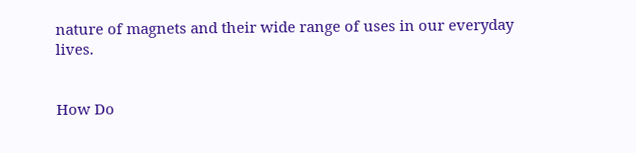nature of magnets and their wide range of uses in our everyday lives.


How Do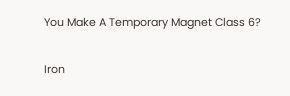You Make A Temporary Magnet Class 6?

Iron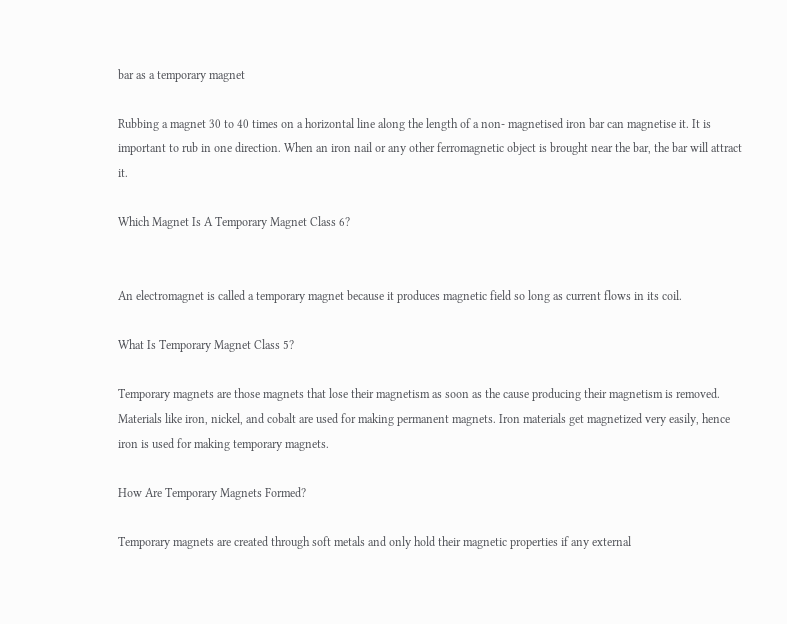bar as a temporary magnet

Rubbing a magnet 30 to 40 times on a horizontal line along the length of a non- magnetised iron bar can magnetise it. It is important to rub in one direction. When an iron nail or any other ferromagnetic object is brought near the bar, the bar will attract it.

Which Magnet Is A Temporary Magnet Class 6?


An electromagnet is called a temporary magnet because it produces magnetic field so long as current flows in its coil.

What Is Temporary Magnet Class 5?

Temporary magnets are those magnets that lose their magnetism as soon as the cause producing their magnetism is removed. Materials like iron, nickel, and cobalt are used for making permanent magnets. Iron materials get magnetized very easily, hence iron is used for making temporary magnets.

How Are Temporary Magnets Formed?

Temporary magnets are created through soft metals and only hold their magnetic properties if any external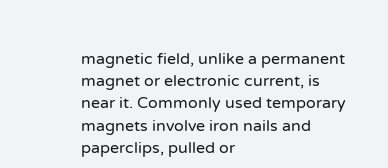magnetic field, unlike a permanent magnet or electronic current, is near it. Commonly used temporary magnets involve iron nails and paperclips, pulled or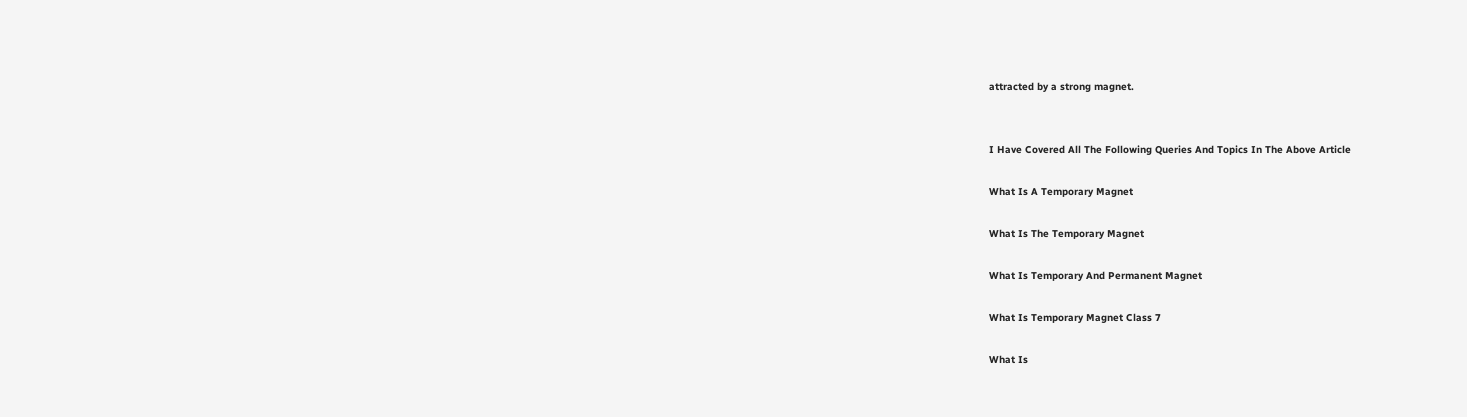attracted by a strong magnet.


I Have Covered All The Following Queries And Topics In The Above Article

What Is A Temporary Magnet

What Is The Temporary Magnet

What Is Temporary And Permanent Magnet

What Is Temporary Magnet Class 7

What Is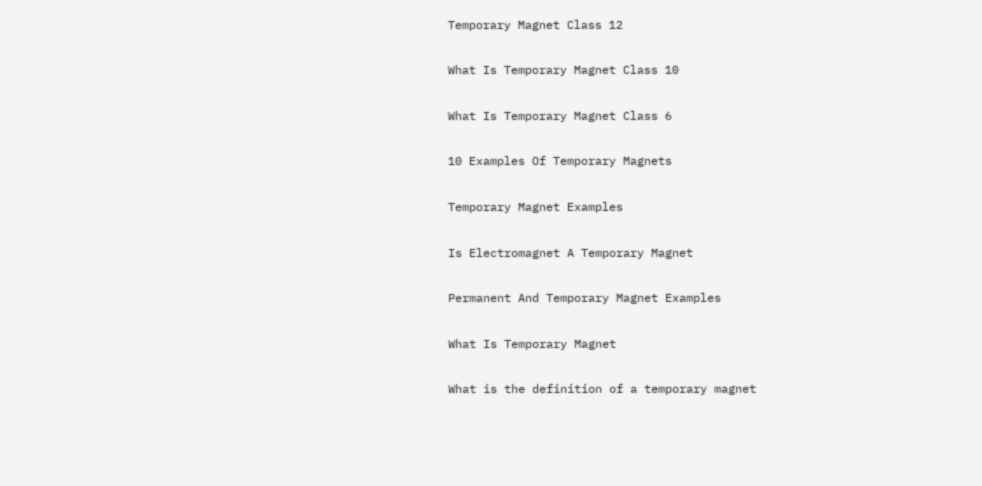Temporary Magnet Class 12

What Is Temporary Magnet Class 10

What Is Temporary Magnet Class 6

10 Examples Of Temporary Magnets

Temporary Magnet Examples

Is Electromagnet A Temporary Magnet

Permanent And Temporary Magnet Examples

What Is Temporary Magnet

What is the definition of a temporary magnet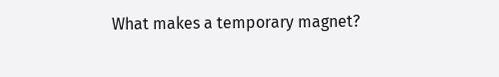What makes a temporary magnet?